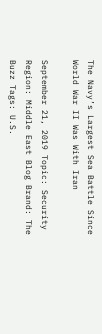The Navy’s Largest Sea Battle Since World War II Was With Iran

September 21, 2019 Topic: Security Region: Middle East Blog Brand: The Buzz Tags: U.S.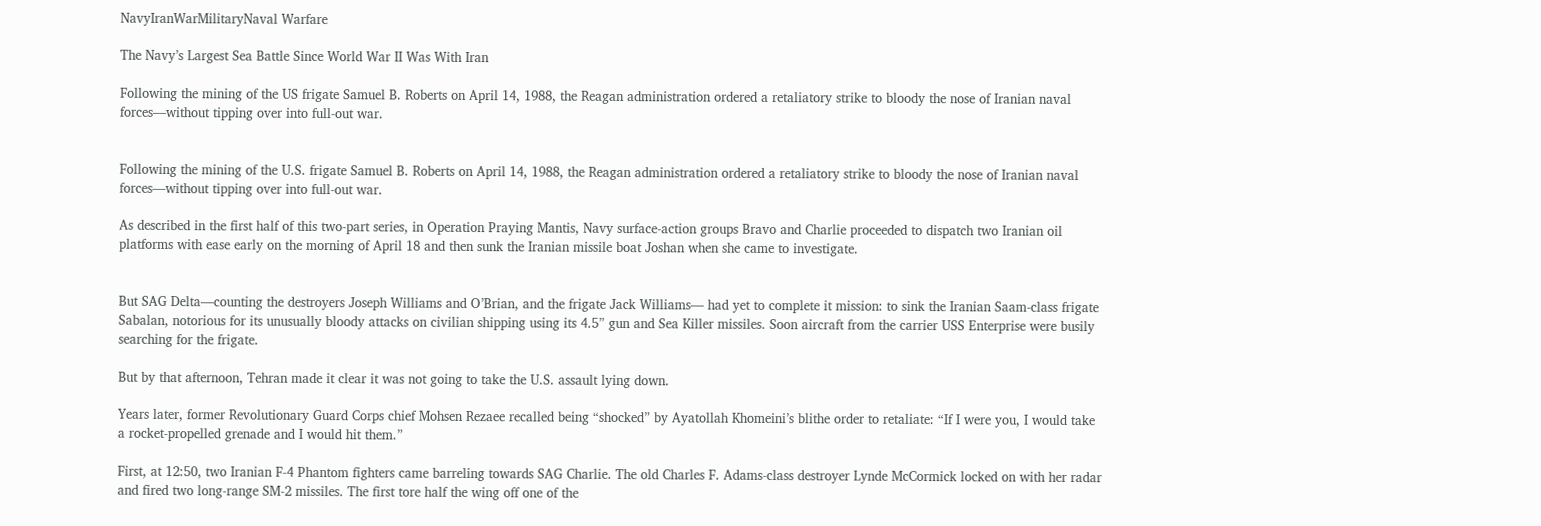NavyIranWarMilitaryNaval Warfare

The Navy’s Largest Sea Battle Since World War II Was With Iran

Following the mining of the US frigate Samuel B. Roberts on April 14, 1988, the Reagan administration ordered a retaliatory strike to bloody the nose of Iranian naval forces—without tipping over into full-out war.


Following the mining of the U.S. frigate Samuel B. Roberts on April 14, 1988, the Reagan administration ordered a retaliatory strike to bloody the nose of Iranian naval forces—without tipping over into full-out war.

As described in the first half of this two-part series, in Operation Praying Mantis, Navy surface-action groups Bravo and Charlie proceeded to dispatch two Iranian oil platforms with ease early on the morning of April 18 and then sunk the Iranian missile boat Joshan when she came to investigate.


But SAG Delta—counting the destroyers Joseph Williams and O’Brian, and the frigate Jack Williams— had yet to complete it mission: to sink the Iranian Saam-class frigate Sabalan, notorious for its unusually bloody attacks on civilian shipping using its 4.5” gun and Sea Killer missiles. Soon aircraft from the carrier USS Enterprise were busily searching for the frigate.

But by that afternoon, Tehran made it clear it was not going to take the U.S. assault lying down.

Years later, former Revolutionary Guard Corps chief Mohsen Rezaee recalled being “shocked” by Ayatollah Khomeini’s blithe order to retaliate: “If I were you, I would take a rocket-propelled grenade and I would hit them.”

First, at 12:50, two Iranian F-4 Phantom fighters came barreling towards SAG Charlie. The old Charles F. Adams-class destroyer Lynde McCormick locked on with her radar and fired two long-range SM-2 missiles. The first tore half the wing off one of the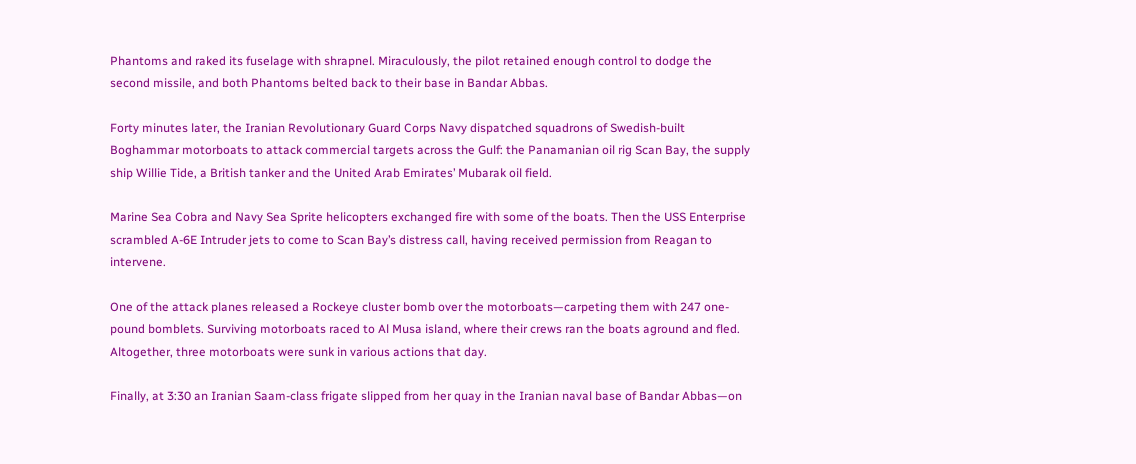Phantoms and raked its fuselage with shrapnel. Miraculously, the pilot retained enough control to dodge the second missile, and both Phantoms belted back to their base in Bandar Abbas.

Forty minutes later, the Iranian Revolutionary Guard Corps Navy dispatched squadrons of Swedish-built Boghammar motorboats to attack commercial targets across the Gulf: the Panamanian oil rig Scan Bay, the supply ship Willie Tide, a British tanker and the United Arab Emirates’ Mubarak oil field.

Marine Sea Cobra and Navy Sea Sprite helicopters exchanged fire with some of the boats. Then the USS Enterprise scrambled A-6E Intruder jets to come to Scan Bay’s distress call, having received permission from Reagan to intervene.

One of the attack planes released a Rockeye cluster bomb over the motorboats—carpeting them with 247 one-pound bomblets. Surviving motorboats raced to Al Musa island, where their crews ran the boats aground and fled. Altogether, three motorboats were sunk in various actions that day.

Finally, at 3:30 an Iranian Saam-class frigate slipped from her quay in the Iranian naval base of Bandar Abbas—on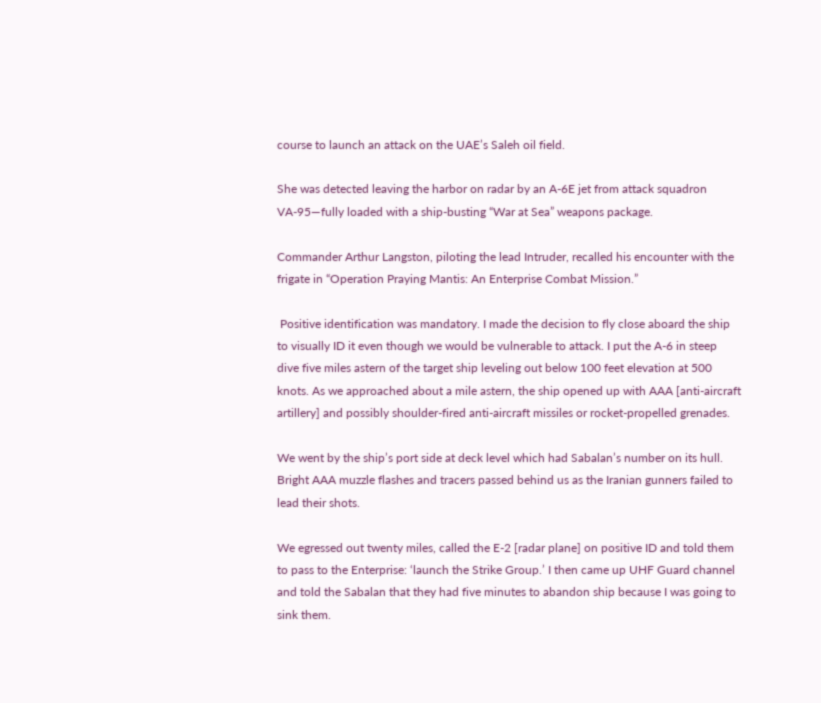course to launch an attack on the UAE’s Saleh oil field.

She was detected leaving the harbor on radar by an A-6E jet from attack squadron VA-95—fully loaded with a ship-busting “War at Sea” weapons package.

Commander Arthur Langston, piloting the lead Intruder, recalled his encounter with the frigate in “Operation Praying Mantis: An Enterprise Combat Mission.”

 Positive identification was mandatory. I made the decision to fly close aboard the ship to visually ID it even though we would be vulnerable to attack. I put the A-6 in steep dive five miles astern of the target ship leveling out below 100 feet elevation at 500 knots. As we approached about a mile astern, the ship opened up with AAA [anti-aircraft artillery] and possibly shoulder-fired anti-aircraft missiles or rocket-propelled grenades.

We went by the ship’s port side at deck level which had Sabalan’s number on its hull. Bright AAA muzzle flashes and tracers passed behind us as the Iranian gunners failed to lead their shots.

We egressed out twenty miles, called the E-2 [radar plane] on positive ID and told them to pass to the Enterprise: ‘launch the Strike Group.’ I then came up UHF Guard channel and told the Sabalan that they had five minutes to abandon ship because I was going to sink them.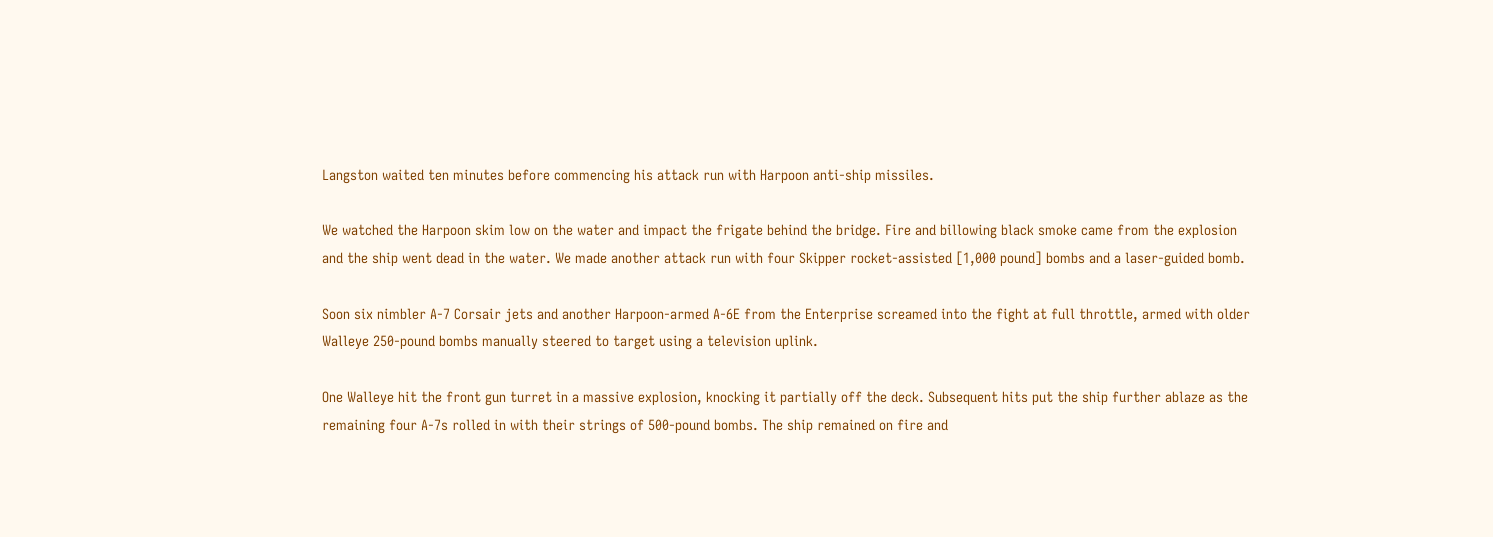Langston waited ten minutes before commencing his attack run with Harpoon anti-ship missiles.

We watched the Harpoon skim low on the water and impact the frigate behind the bridge. Fire and billowing black smoke came from the explosion and the ship went dead in the water. We made another attack run with four Skipper rocket-assisted [1,000 pound] bombs and a laser-guided bomb.

Soon six nimbler A-7 Corsair jets and another Harpoon-armed A-6E from the Enterprise screamed into the fight at full throttle, armed with older Walleye 250-pound bombs manually steered to target using a television uplink.

One Walleye hit the front gun turret in a massive explosion, knocking it partially off the deck. Subsequent hits put the ship further ablaze as the remaining four A-7s rolled in with their strings of 500-pound bombs. The ship remained on fire and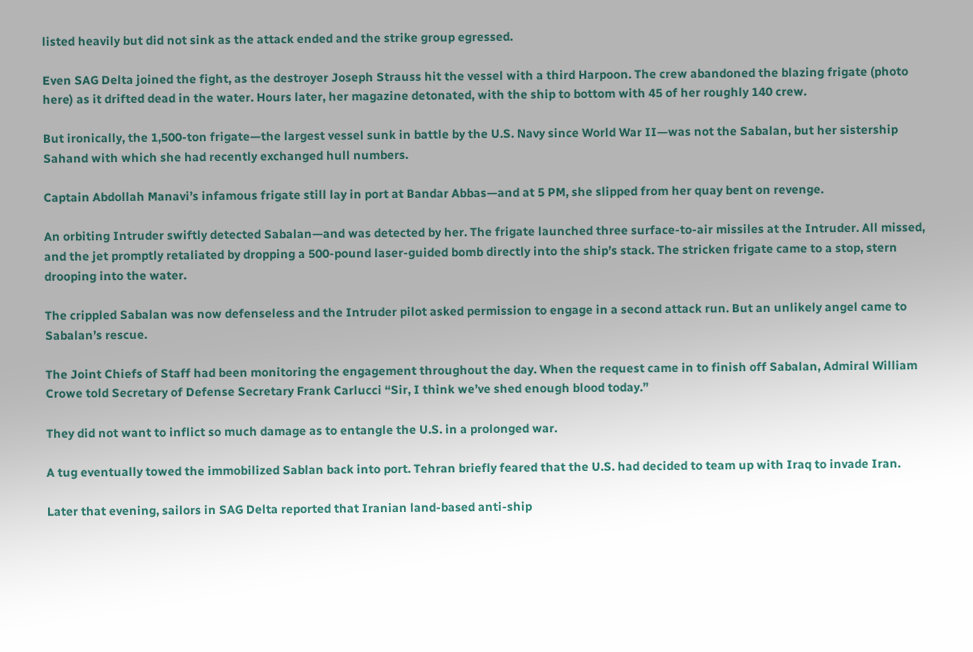listed heavily but did not sink as the attack ended and the strike group egressed.

Even SAG Delta joined the fight, as the destroyer Joseph Strauss hit the vessel with a third Harpoon. The crew abandoned the blazing frigate (photo here) as it drifted dead in the water. Hours later, her magazine detonated, with the ship to bottom with 45 of her roughly 140 crew.

But ironically, the 1,500-ton frigate—the largest vessel sunk in battle by the U.S. Navy since World War II—was not the Sabalan, but her sistership Sahand with which she had recently exchanged hull numbers.

Captain Abdollah Manavi’s infamous frigate still lay in port at Bandar Abbas—and at 5 PM, she slipped from her quay bent on revenge.

An orbiting Intruder swiftly detected Sabalan—and was detected by her. The frigate launched three surface-to-air missiles at the Intruder. All missed, and the jet promptly retaliated by dropping a 500-pound laser-guided bomb directly into the ship’s stack. The stricken frigate came to a stop, stern drooping into the water.

The crippled Sabalan was now defenseless and the Intruder pilot asked permission to engage in a second attack run. But an unlikely angel came to Sabalan’s rescue.

The Joint Chiefs of Staff had been monitoring the engagement throughout the day. When the request came in to finish off Sabalan, Admiral William Crowe told Secretary of Defense Secretary Frank Carlucci “Sir, I think we’ve shed enough blood today.”

They did not want to inflict so much damage as to entangle the U.S. in a prolonged war.

A tug eventually towed the immobilized Sablan back into port. Tehran briefly feared that the U.S. had decided to team up with Iraq to invade Iran.

Later that evening, sailors in SAG Delta reported that Iranian land-based anti-ship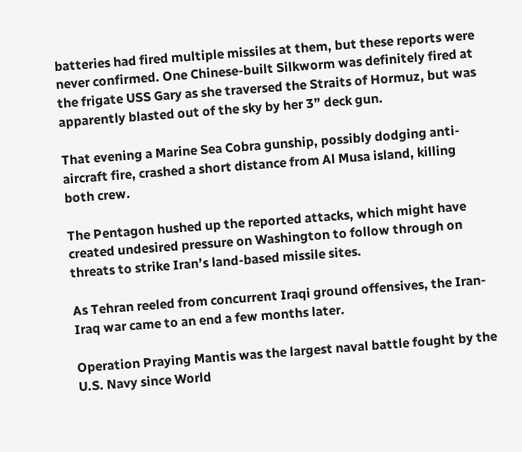batteries had fired multiple missiles at them, but these reports were never confirmed. One Chinese-built Silkworm was definitely fired at the frigate USS Gary as she traversed the Straits of Hormuz, but was apparently blasted out of the sky by her 3” deck gun.

That evening a Marine Sea Cobra gunship, possibly dodging anti-aircraft fire, crashed a short distance from Al Musa island, killing both crew.

The Pentagon hushed up the reported attacks, which might have created undesired pressure on Washington to follow through on threats to strike Iran’s land-based missile sites.

As Tehran reeled from concurrent Iraqi ground offensives, the Iran-Iraq war came to an end a few months later.

Operation Praying Mantis was the largest naval battle fought by the U.S. Navy since World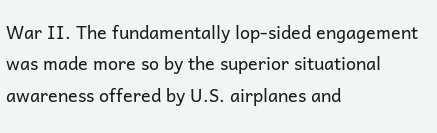War II. The fundamentally lop-sided engagement was made more so by the superior situational awareness offered by U.S. airplanes and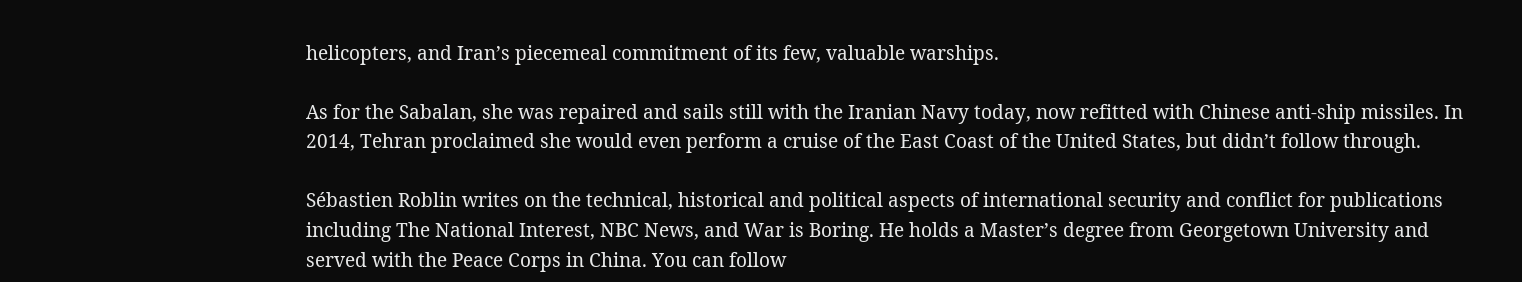helicopters, and Iran’s piecemeal commitment of its few, valuable warships.

As for the Sabalan, she was repaired and sails still with the Iranian Navy today, now refitted with Chinese anti-ship missiles. In 2014, Tehran proclaimed she would even perform a cruise of the East Coast of the United States, but didn’t follow through.

Sébastien Roblin writes on the technical, historical and political aspects of international security and conflict for publications including The National Interest, NBC News, and War is Boring. He holds a Master’s degree from Georgetown University and served with the Peace Corps in China. You can follow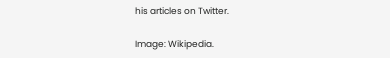his articles on Twitter.

Image: Wikipedia.